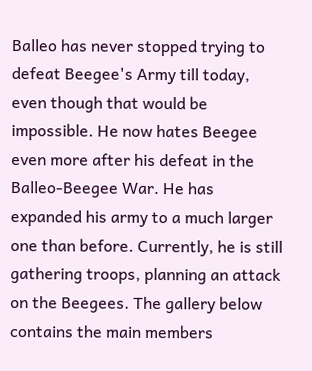Balleo has never stopped trying to defeat Beegee's Army till today, even though that would be impossible. He now hates Beegee even more after his defeat in the Balleo-Beegee War. He has expanded his army to a much larger one than before. Currently, he is still gathering troops, planning an attack on the Beegees. The gallery below contains the main members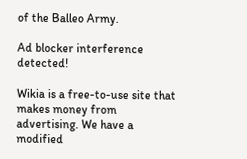of the Balleo Army.

Ad blocker interference detected!

Wikia is a free-to-use site that makes money from advertising. We have a modified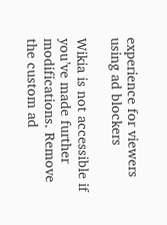experience for viewers using ad blockers

Wikia is not accessible if you’ve made further modifications. Remove the custom ad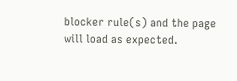blocker rule(s) and the page will load as expected.